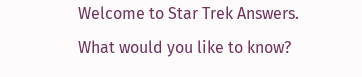Welcome to Star Trek Answers. What would you like to know?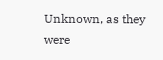Unknown, as they were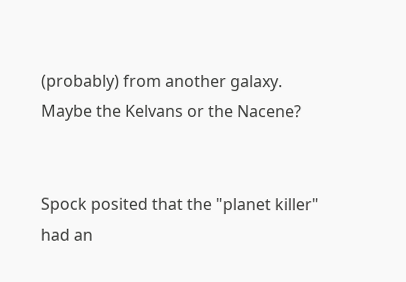(probably) from another galaxy. Maybe the Kelvans or the Nacene?


Spock posited that the "planet killer" had an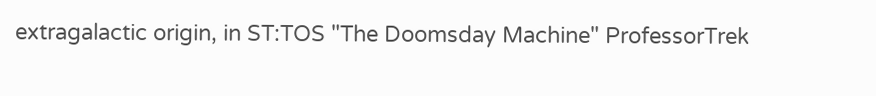extragalactic origin, in ST:TOS "The Doomsday Machine" ProfessorTrek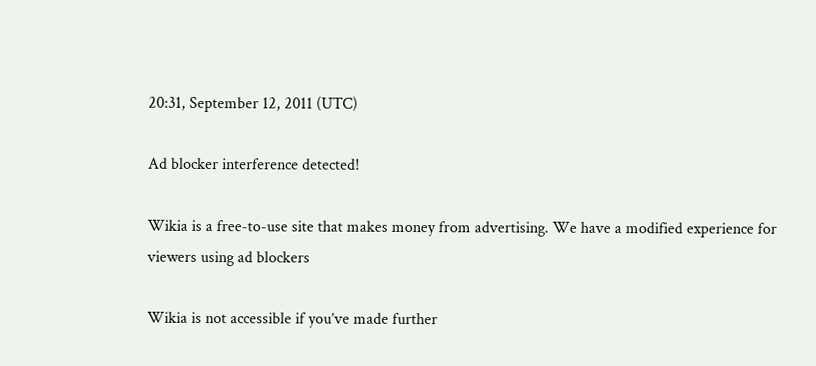20:31, September 12, 2011 (UTC)

Ad blocker interference detected!

Wikia is a free-to-use site that makes money from advertising. We have a modified experience for viewers using ad blockers

Wikia is not accessible if you’ve made further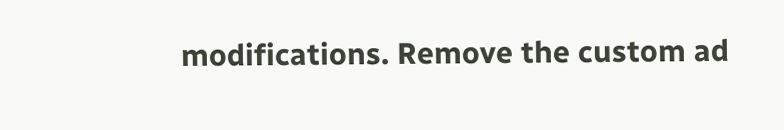modifications. Remove the custom ad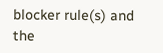blocker rule(s) and the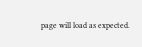page will load as expected.